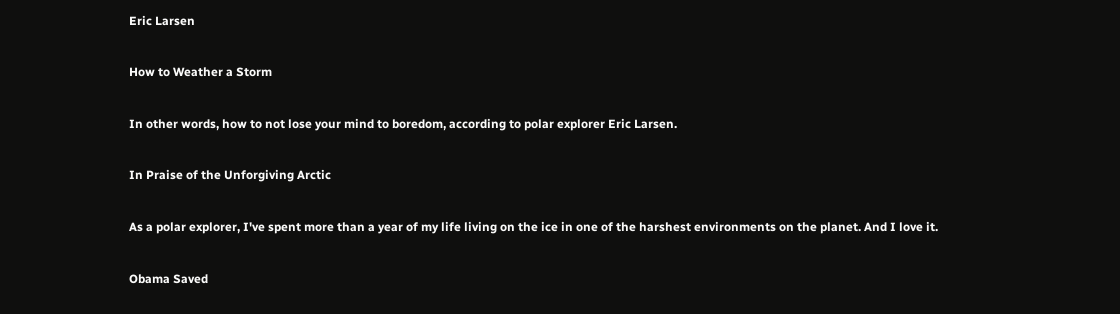Eric Larsen

How to Weather a Storm

In other words, how to not lose your mind to boredom, according to polar explorer Eric Larsen.

In Praise of the Unforgiving Arctic

As a polar explorer, I've spent more than a year of my life living on the ice in one of the harshest environments on the planet. And I love it.

Obama Saved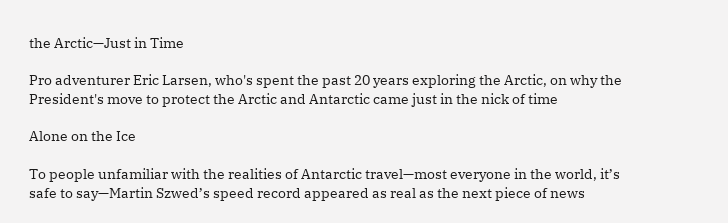the Arctic—Just in Time

Pro adventurer Eric Larsen, who's spent the past 20 years exploring the Arctic, on why the President's move to protect the Arctic and Antarctic came just in the nick of time

Alone on the Ice

To people unfamiliar with the realities of Antarctic travel—most everyone in the world, it’s safe to say—Martin Szwed’s speed record appeared as real as the next piece of news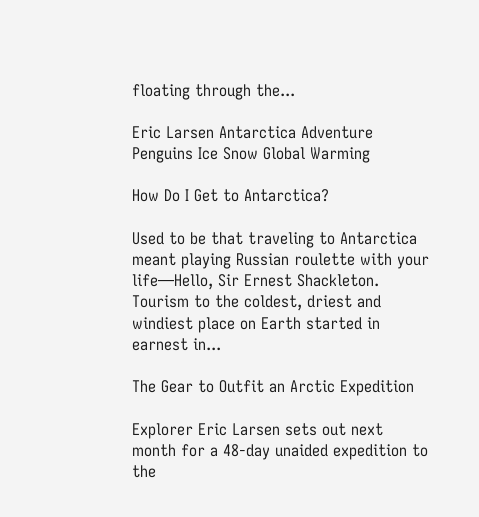floating through the...

Eric Larsen Antarctica Adventure Penguins Ice Snow Global Warming

How Do I Get to Antarctica?

Used to be that traveling to Antarctica meant playing Russian roulette with your life—Hello, Sir Ernest Shackleton. Tourism to the coldest, driest and windiest place on Earth started in earnest in...

The Gear to Outfit an Arctic Expedition

Explorer Eric Larsen sets out next month for a 48-day unaided expedition to the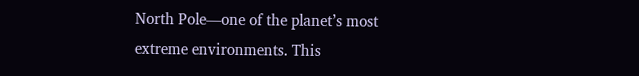North Pole—one of the planet’s most extreme environments. This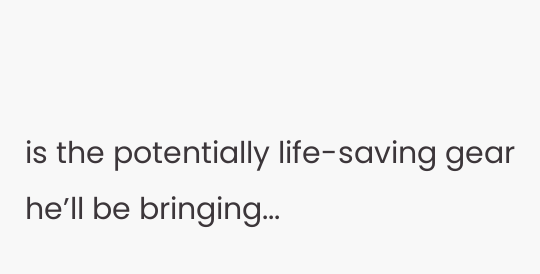is the potentially life-saving gear he’ll be bringing...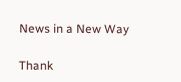News in a New Way

Thank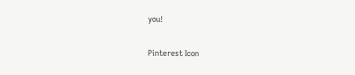you!

Pinterest Icon